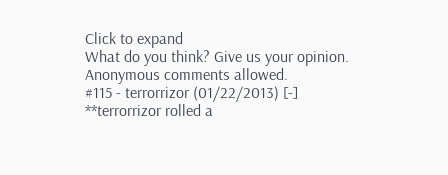Click to expand
What do you think? Give us your opinion. Anonymous comments allowed.
#115 - terrorrizor (01/22/2013) [-]
**terrorrizor rolled a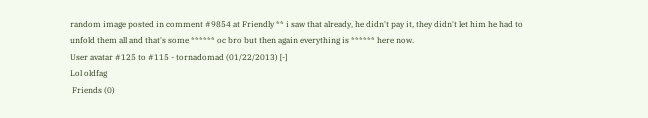random image posted in comment #9854 at Friendly ** i saw that already, he didn't pay it, they didn't let him he had to unfold them all and that's some ****** oc bro but then again everything is ****** here now.
User avatar #125 to #115 - tornadomad (01/22/2013) [-]
Lol oldfag
 Friends (0)